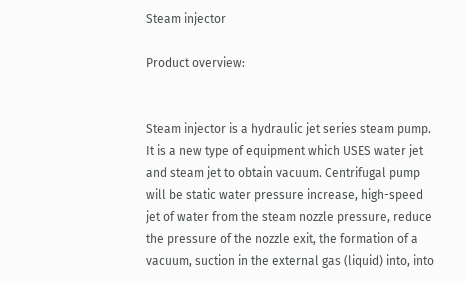Steam injector

Product overview:


Steam injector is a hydraulic jet series steam pump. It is a new type of equipment which USES water jet and steam jet to obtain vacuum. Centrifugal pump will be static water pressure increase, high-speed jet of water from the steam nozzle pressure, reduce the pressure of the nozzle exit, the formation of a vacuum, suction in the external gas (liquid) into, into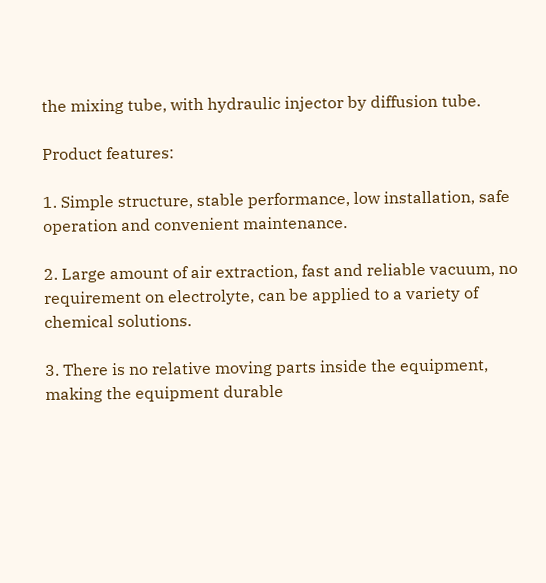the mixing tube, with hydraulic injector by diffusion tube.

Product features:

1. Simple structure, stable performance, low installation, safe operation and convenient maintenance.

2. Large amount of air extraction, fast and reliable vacuum, no requirement on electrolyte, can be applied to a variety of chemical solutions.

3. There is no relative moving parts inside the equipment, making the equipment durable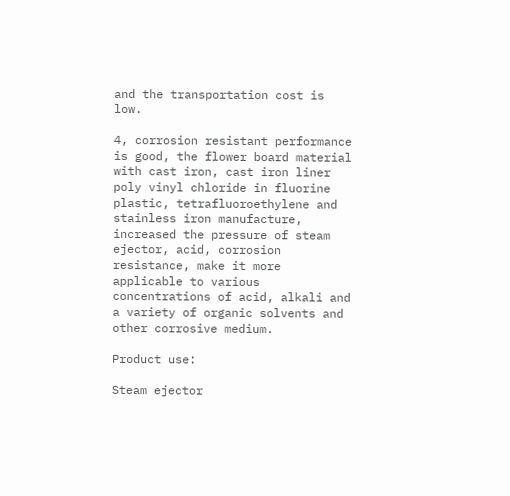and the transportation cost is low.

4, corrosion resistant performance is good, the flower board material with cast iron, cast iron liner poly vinyl chloride in fluorine plastic, tetrafluoroethylene and stainless iron manufacture, increased the pressure of steam ejector, acid, corrosion resistance, make it more applicable to various concentrations of acid, alkali and a variety of organic solvents and other corrosive medium.

Product use:

Steam ejector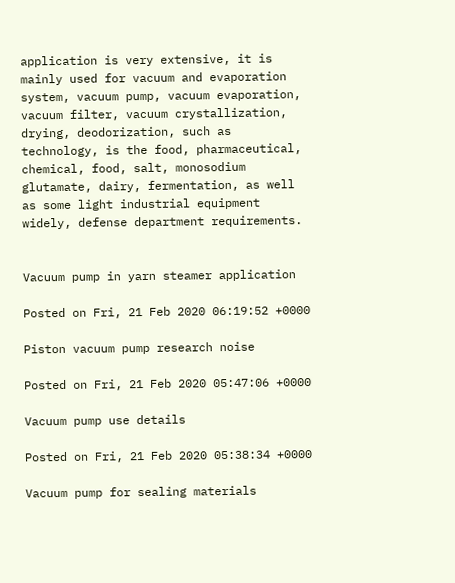application is very extensive, it is mainly used for vacuum and evaporation system, vacuum pump, vacuum evaporation, vacuum filter, vacuum crystallization, drying, deodorization, such as technology, is the food, pharmaceutical, chemical, food, salt, monosodium glutamate, dairy, fermentation, as well as some light industrial equipment widely, defense department requirements.


Vacuum pump in yarn steamer application

Posted on Fri, 21 Feb 2020 06:19:52 +0000

Piston vacuum pump research noise

Posted on Fri, 21 Feb 2020 05:47:06 +0000

Vacuum pump use details

Posted on Fri, 21 Feb 2020 05:38:34 +0000

Vacuum pump for sealing materials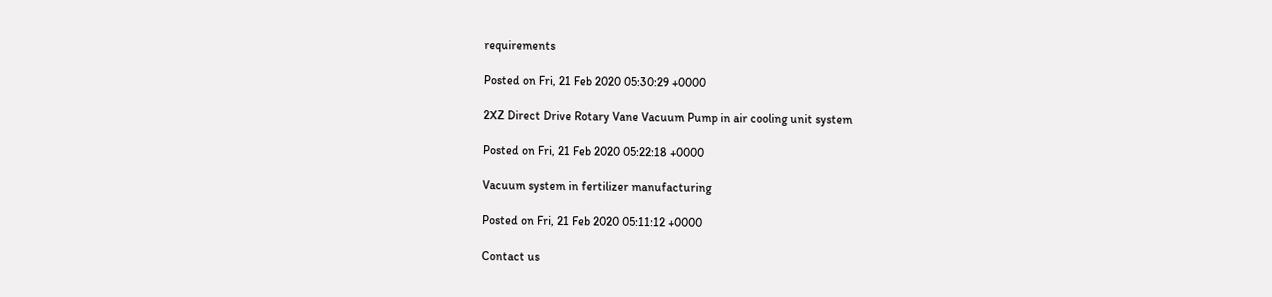requirements

Posted on Fri, 21 Feb 2020 05:30:29 +0000

2XZ Direct Drive Rotary Vane Vacuum Pump in air cooling unit system

Posted on Fri, 21 Feb 2020 05:22:18 +0000

Vacuum system in fertilizer manufacturing

Posted on Fri, 21 Feb 2020 05:11:12 +0000

Contact us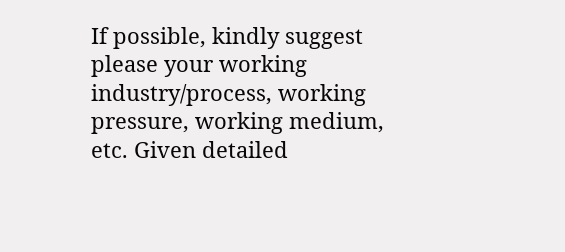If possible, kindly suggest please your working industry/process, working pressure, working medium, etc. Given detailed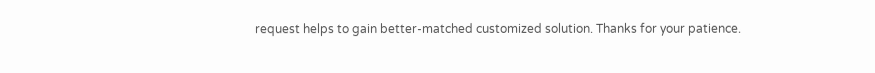request helps to gain better-matched customized solution. Thanks for your patience.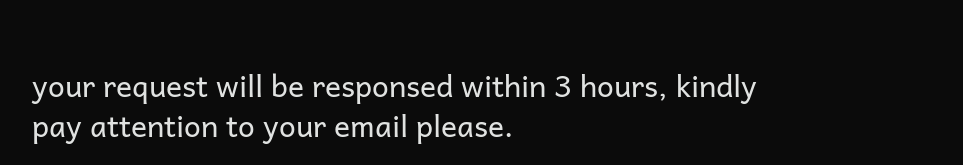your request will be responsed within 3 hours, kindly pay attention to your email please.